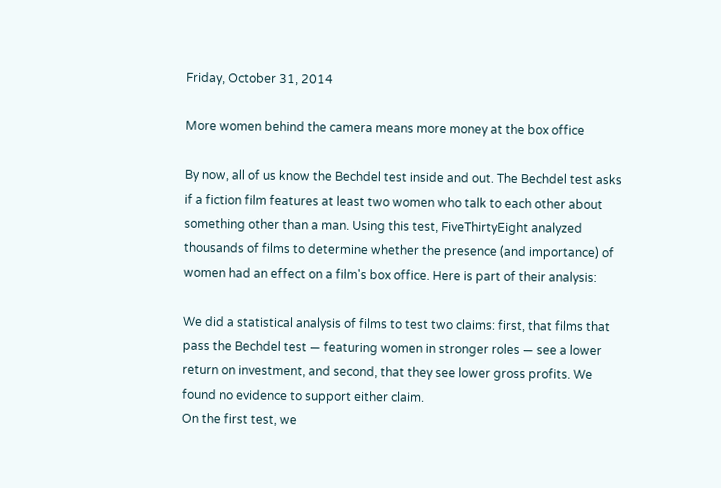Friday, October 31, 2014

More women behind the camera means more money at the box office

By now, all of us know the Bechdel test inside and out. The Bechdel test asks if a fiction film features at least two women who talk to each other about something other than a man. Using this test, FiveThirtyEight analyzed thousands of films to determine whether the presence (and importance) of women had an effect on a film's box office. Here is part of their analysis:

We did a statistical analysis of films to test two claims: first, that films that pass the Bechdel test — featuring women in stronger roles — see a lower return on investment, and second, that they see lower gross profits. We found no evidence to support either claim.
On the first test, we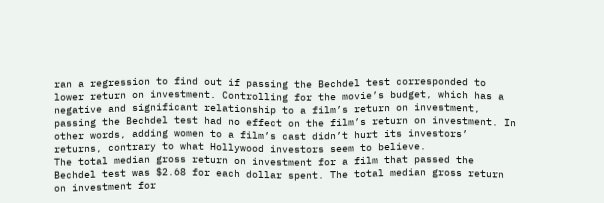ran a regression to find out if passing the Bechdel test corresponded to lower return on investment. Controlling for the movie’s budget, which has a negative and significant relationship to a film’s return on investment, passing the Bechdel test had no effect on the film’s return on investment. In other words, adding women to a film’s cast didn’t hurt its investors’ returns, contrary to what Hollywood investors seem to believe.
The total median gross return on investment for a film that passed the Bechdel test was $2.68 for each dollar spent. The total median gross return on investment for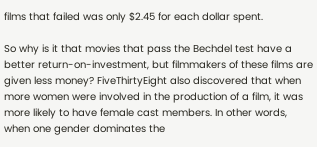films that failed was only $2.45 for each dollar spent.

So why is it that movies that pass the Bechdel test have a better return-on-investment, but filmmakers of these films are given less money? FiveThirtyEight also discovered that when more women were involved in the production of a film, it was more likely to have female cast members. In other words, when one gender dominates the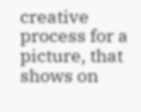creative process for a picture, that shows on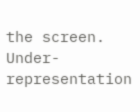the screen. Under-representation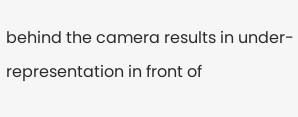behind the camera results in under-representation in front of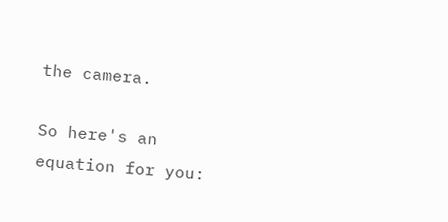the camera.

So here's an equation for you: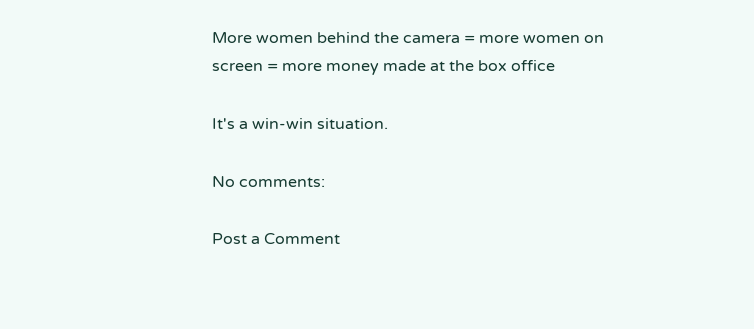More women behind the camera = more women on screen = more money made at the box office

It's a win-win situation.

No comments:

Post a Comment